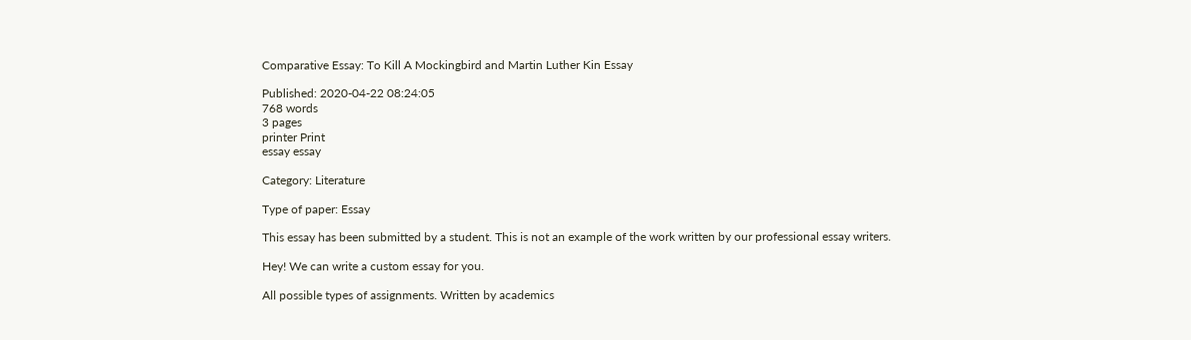Comparative Essay: To Kill A Mockingbird and Martin Luther Kin Essay

Published: 2020-04-22 08:24:05
768 words
3 pages
printer Print
essay essay

Category: Literature

Type of paper: Essay

This essay has been submitted by a student. This is not an example of the work written by our professional essay writers.

Hey! We can write a custom essay for you.

All possible types of assignments. Written by academics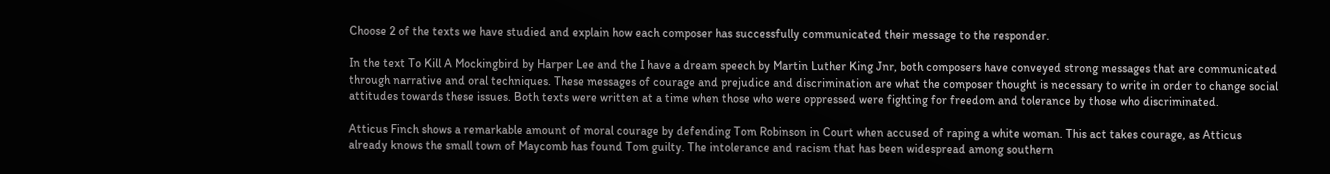Choose 2 of the texts we have studied and explain how each composer has successfully communicated their message to the responder.

In the text To Kill A Mockingbird by Harper Lee and the I have a dream speech by Martin Luther King Jnr, both composers have conveyed strong messages that are communicated through narrative and oral techniques. These messages of courage and prejudice and discrimination are what the composer thought is necessary to write in order to change social attitudes towards these issues. Both texts were written at a time when those who were oppressed were fighting for freedom and tolerance by those who discriminated.

Atticus Finch shows a remarkable amount of moral courage by defending Tom Robinson in Court when accused of raping a white woman. This act takes courage, as Atticus already knows the small town of Maycomb has found Tom guilty. The intolerance and racism that has been widespread among southern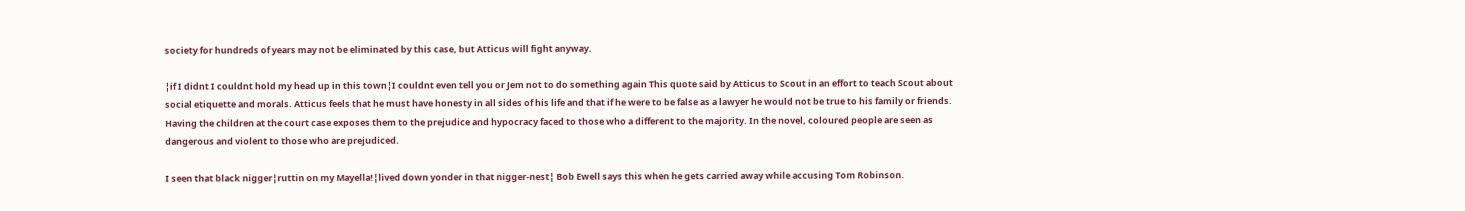society for hundreds of years may not be eliminated by this case, but Atticus will fight anyway.

¦if I didnt I couldnt hold my head up in this town¦I couldnt even tell you or Jem not to do something again This quote said by Atticus to Scout in an effort to teach Scout about social etiquette and morals. Atticus feels that he must have honesty in all sides of his life and that if he were to be false as a lawyer he would not be true to his family or friends. Having the children at the court case exposes them to the prejudice and hypocracy faced to those who a different to the majority. In the novel, coloured people are seen as dangerous and violent to those who are prejudiced.

I seen that black nigger¦ruttin on my Mayella!¦lived down yonder in that nigger-nest¦ Bob Ewell says this when he gets carried away while accusing Tom Robinson.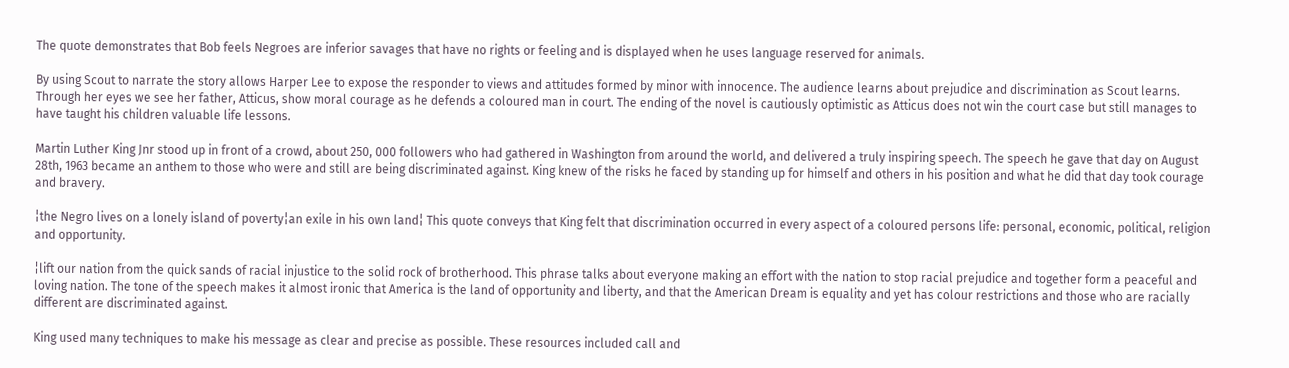The quote demonstrates that Bob feels Negroes are inferior savages that have no rights or feeling and is displayed when he uses language reserved for animals.

By using Scout to narrate the story allows Harper Lee to expose the responder to views and attitudes formed by minor with innocence. The audience learns about prejudice and discrimination as Scout learns. Through her eyes we see her father, Atticus, show moral courage as he defends a coloured man in court. The ending of the novel is cautiously optimistic as Atticus does not win the court case but still manages to have taught his children valuable life lessons.

Martin Luther King Jnr stood up in front of a crowd, about 250, 000 followers who had gathered in Washington from around the world, and delivered a truly inspiring speech. The speech he gave that day on August 28th, 1963 became an anthem to those who were and still are being discriminated against. King knew of the risks he faced by standing up for himself and others in his position and what he did that day took courage and bravery.

¦the Negro lives on a lonely island of poverty¦an exile in his own land¦ This quote conveys that King felt that discrimination occurred in every aspect of a coloured persons life: personal, economic, political, religion and opportunity.

¦lift our nation from the quick sands of racial injustice to the solid rock of brotherhood. This phrase talks about everyone making an effort with the nation to stop racial prejudice and together form a peaceful and loving nation. The tone of the speech makes it almost ironic that America is the land of opportunity and liberty, and that the American Dream is equality and yet has colour restrictions and those who are racially different are discriminated against.

King used many techniques to make his message as clear and precise as possible. These resources included call and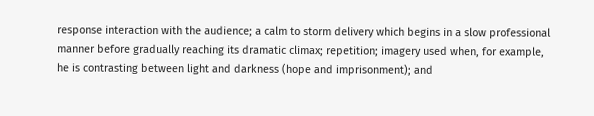response interaction with the audience; a calm to storm delivery which begins in a slow professional manner before gradually reaching its dramatic climax; repetition; imagery used when, for example, he is contrasting between light and darkness (hope and imprisonment); and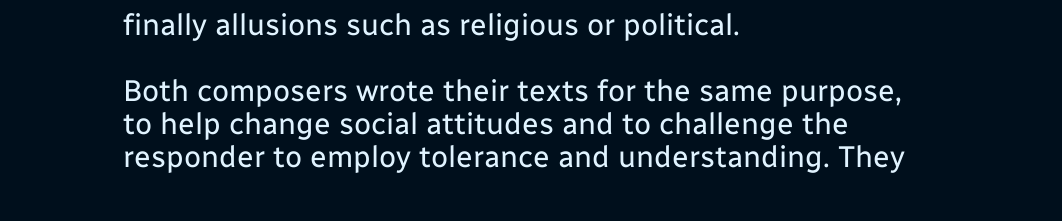finally allusions such as religious or political.

Both composers wrote their texts for the same purpose, to help change social attitudes and to challenge the responder to employ tolerance and understanding. They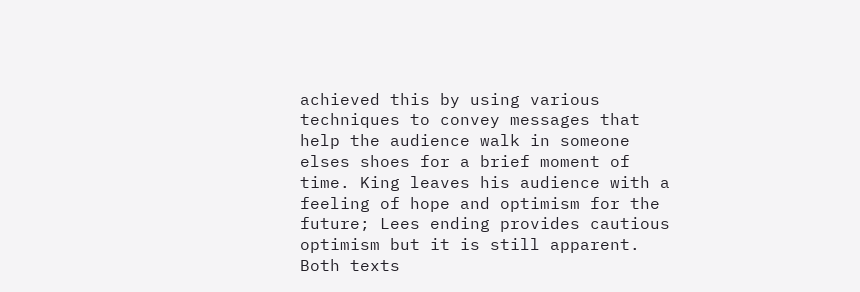achieved this by using various techniques to convey messages that help the audience walk in someone elses shoes for a brief moment of time. King leaves his audience with a feeling of hope and optimism for the future; Lees ending provides cautious optimism but it is still apparent. Both texts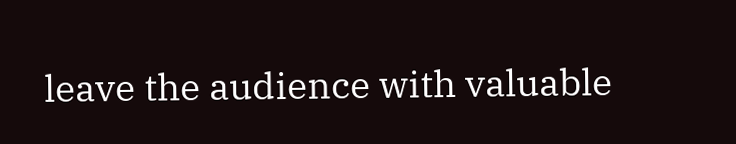leave the audience with valuable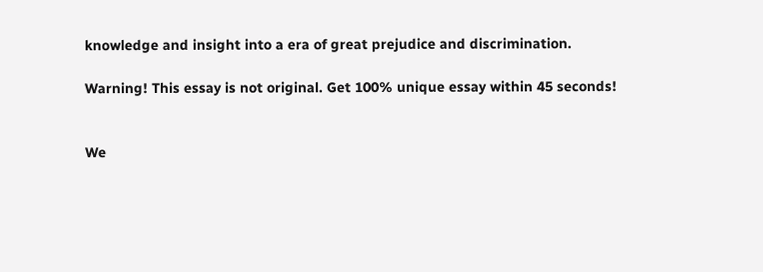knowledge and insight into a era of great prejudice and discrimination.

Warning! This essay is not original. Get 100% unique essay within 45 seconds!


We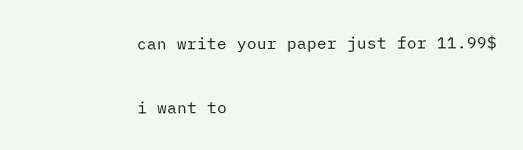can write your paper just for 11.99$

i want to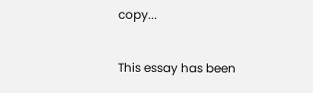copy...

This essay has been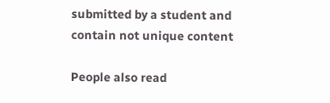submitted by a student and contain not unique content

People also read